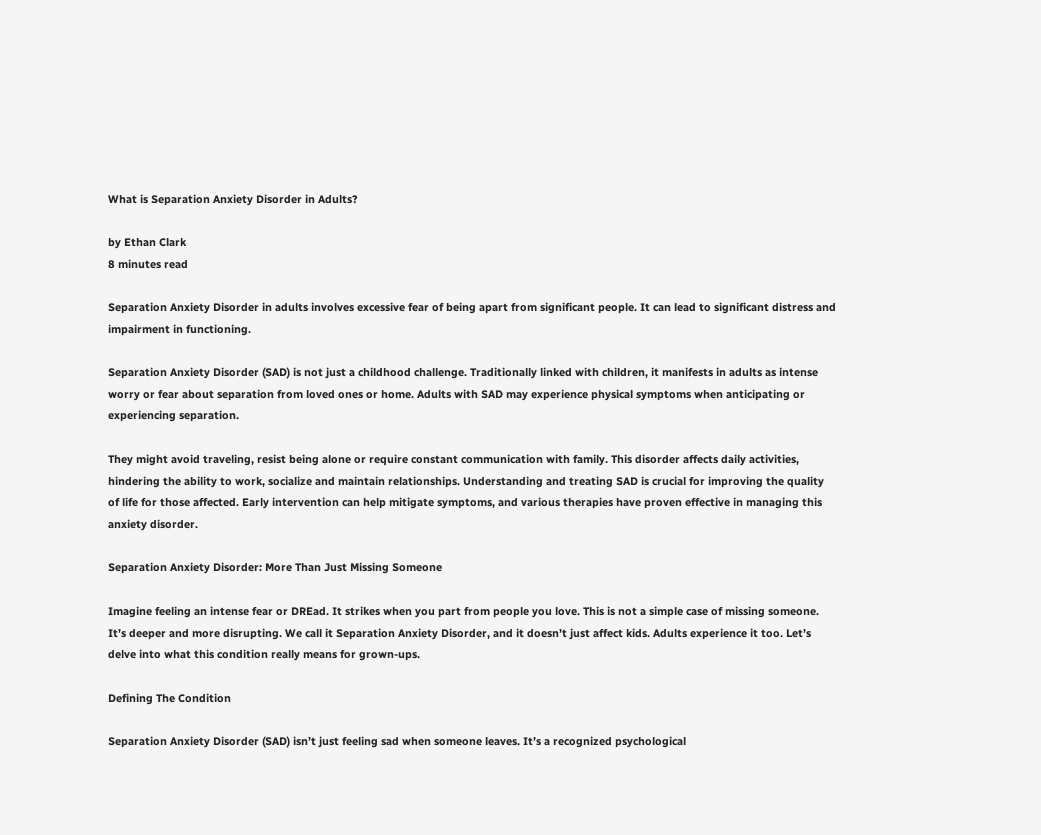What is Separation Anxiety Disorder in Adults?

by Ethan Clark
8 minutes read

Separation Anxiety Disorder in adults involves excessive fear of being apart from significant people. It can lead to significant distress and impairment in functioning.

Separation Anxiety Disorder (SAD) is not just a childhood challenge. Traditionally linked with children, it manifests in adults as intense worry or fear about separation from loved ones or home. Adults with SAD may experience physical symptoms when anticipating or experiencing separation.

They might avoid traveling, resist being alone or require constant communication with family. This disorder affects daily activities, hindering the ability to work, socialize and maintain relationships. Understanding and treating SAD is crucial for improving the quality of life for those affected. Early intervention can help mitigate symptoms, and various therapies have proven effective in managing this anxiety disorder.

Separation Anxiety Disorder: More Than Just Missing Someone

Imagine feeling an intense fear or DREad. It strikes when you part from people you love. This is not a simple case of missing someone. It’s deeper and more disrupting. We call it Separation Anxiety Disorder, and it doesn’t just affect kids. Adults experience it too. Let’s delve into what this condition really means for grown-ups.

Defining The Condition

Separation Anxiety Disorder (SAD) isn’t just feeling sad when someone leaves. It’s a recognized psychological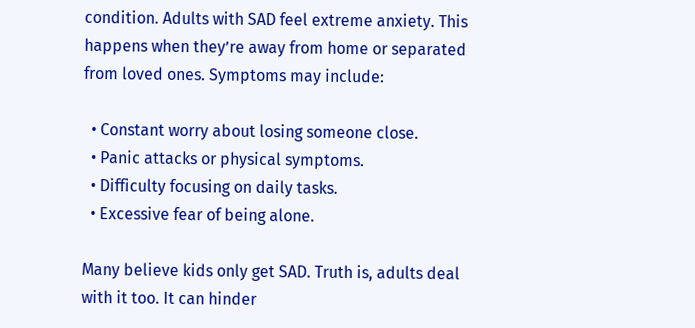condition. Adults with SAD feel extreme anxiety. This happens when they’re away from home or separated from loved ones. Symptoms may include:

  • Constant worry about losing someone close.
  • Panic attacks or physical symptoms.
  • Difficulty focusing on daily tasks.
  • Excessive fear of being alone.

Many believe kids only get SAD. Truth is, adults deal with it too. It can hinder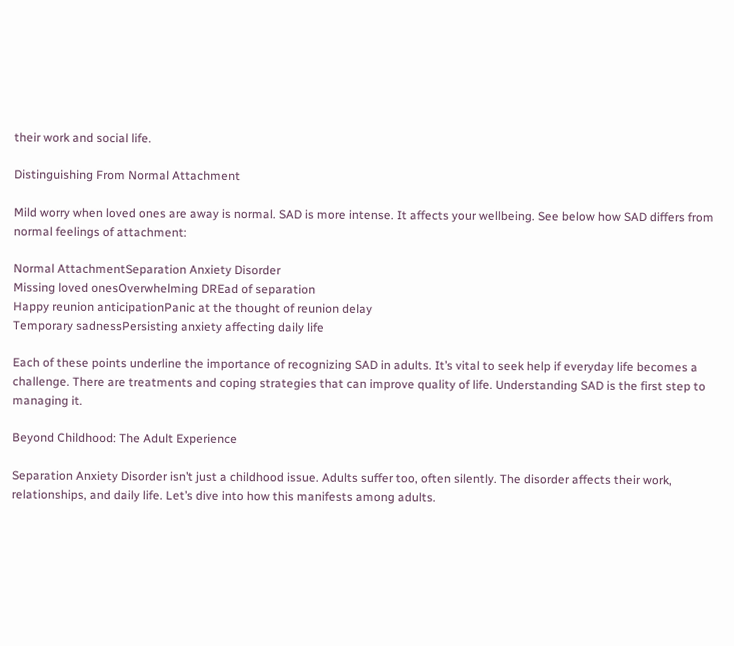their work and social life.

Distinguishing From Normal Attachment

Mild worry when loved ones are away is normal. SAD is more intense. It affects your wellbeing. See below how SAD differs from normal feelings of attachment:

Normal AttachmentSeparation Anxiety Disorder
Missing loved onesOverwhelming DREad of separation
Happy reunion anticipationPanic at the thought of reunion delay
Temporary sadnessPersisting anxiety affecting daily life

Each of these points underline the importance of recognizing SAD in adults. It’s vital to seek help if everyday life becomes a challenge. There are treatments and coping strategies that can improve quality of life. Understanding SAD is the first step to managing it.

Beyond Childhood: The Adult Experience

Separation Anxiety Disorder isn’t just a childhood issue. Adults suffer too, often silently. The disorder affects their work, relationships, and daily life. Let’s dive into how this manifests among adults.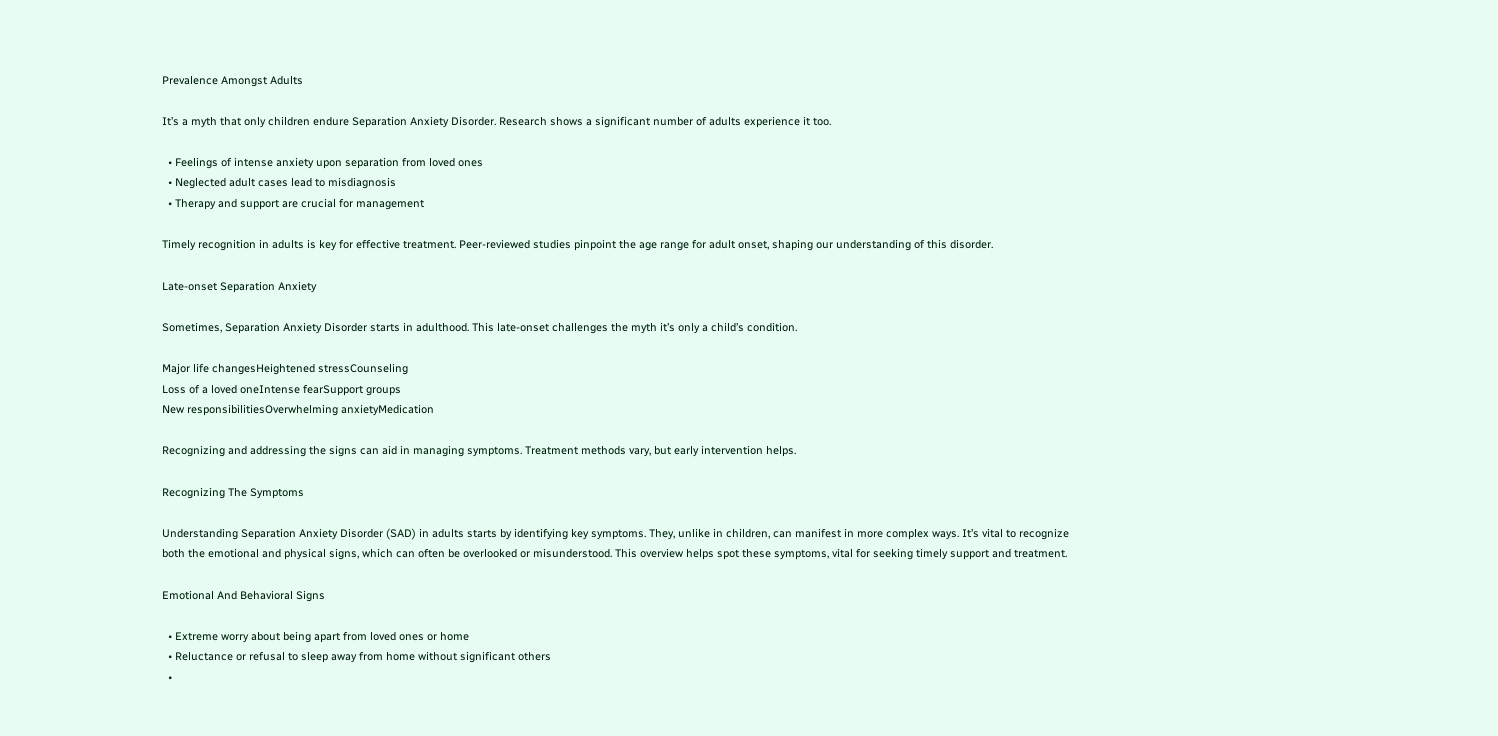Prevalence Amongst Adults

It’s a myth that only children endure Separation Anxiety Disorder. Research shows a significant number of adults experience it too.

  • Feelings of intense anxiety upon separation from loved ones
  • Neglected adult cases lead to misdiagnosis
  • Therapy and support are crucial for management

Timely recognition in adults is key for effective treatment. Peer-reviewed studies pinpoint the age range for adult onset, shaping our understanding of this disorder.

Late-onset Separation Anxiety

Sometimes, Separation Anxiety Disorder starts in adulthood. This late-onset challenges the myth it’s only a child’s condition.

Major life changesHeightened stressCounseling
Loss of a loved oneIntense fearSupport groups
New responsibilitiesOverwhelming anxietyMedication

Recognizing and addressing the signs can aid in managing symptoms. Treatment methods vary, but early intervention helps.

Recognizing The Symptoms

Understanding Separation Anxiety Disorder (SAD) in adults starts by identifying key symptoms. They, unlike in children, can manifest in more complex ways. It’s vital to recognize both the emotional and physical signs, which can often be overlooked or misunderstood. This overview helps spot these symptoms, vital for seeking timely support and treatment.

Emotional And Behavioral Signs

  • Extreme worry about being apart from loved ones or home
  • Reluctance or refusal to sleep away from home without significant others
  •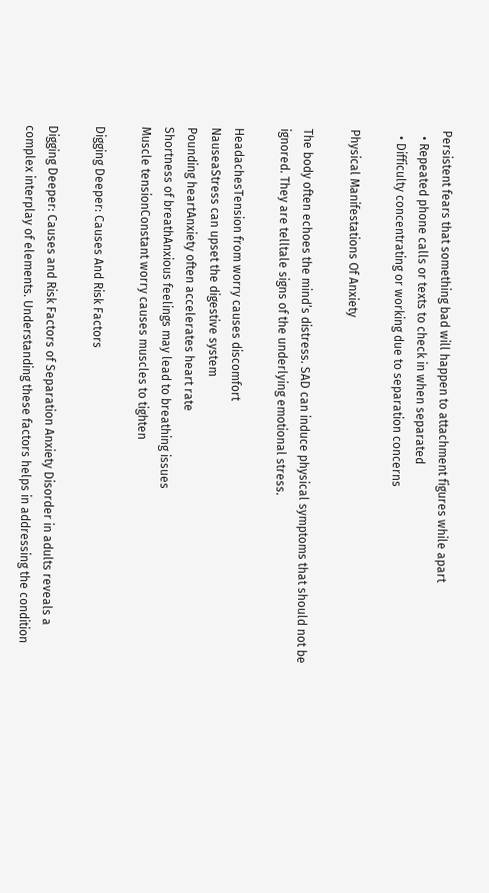Persistent fears that something bad will happen to attachment figures while apart
  • Repeated phone calls or texts to check in when separated
  • Difficulty concentrating or working due to separation concerns

Physical Manifestations Of Anxiety

The body often echoes the mind’s distress. SAD can induce physical symptoms that should not be ignored. They are telltale signs of the underlying emotional stress.

HeadachesTension from worry causes discomfort
NauseaStress can upset the digestive system
Pounding heartAnxiety often accelerates heart rate
Shortness of breathAnxious feelings may lead to breathing issues
Muscle tensionConstant worry causes muscles to tighten

Digging Deeper: Causes And Risk Factors

Digging Deeper: Causes and Risk Factors of Separation Anxiety Disorder in adults reveals a complex interplay of elements. Understanding these factors helps in addressing the condition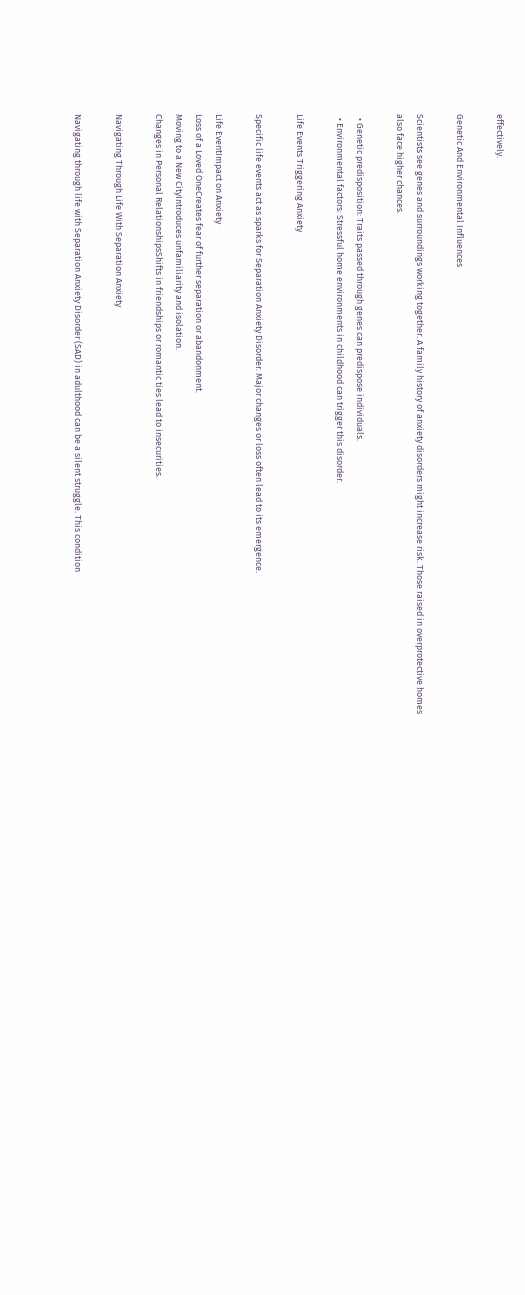effectively.

Genetic And Environmental Influences

Scientists see genes and surroundings working together. A family history of anxiety disorders might increase risk. Those raised in overprotective homes also face higher chances.

  • Genetic predisposition: Traits passed through genes can predispose individuals.
  • Environmental factors: Stressful home environments in childhood can trigger this disorder.

Life Events Triggering Anxiety

Specific life events act as sparks for Separation Anxiety Disorder. Major changes or loss often lead to its emergence.

Life EventImpact on Anxiety
Loss of a Loved OneCreates fear of further separation or abandonment.
Moving to a New CityIntroduces unfamiliarity and isolation.
Changes in Personal RelationshipsShifts in friendships or romantic ties lead to insecurities.

Navigating Through Life With Separation Anxiety

Navigating through life with Separation Anxiety Disorder (SAD) in adulthood can be a silent struggle. This condition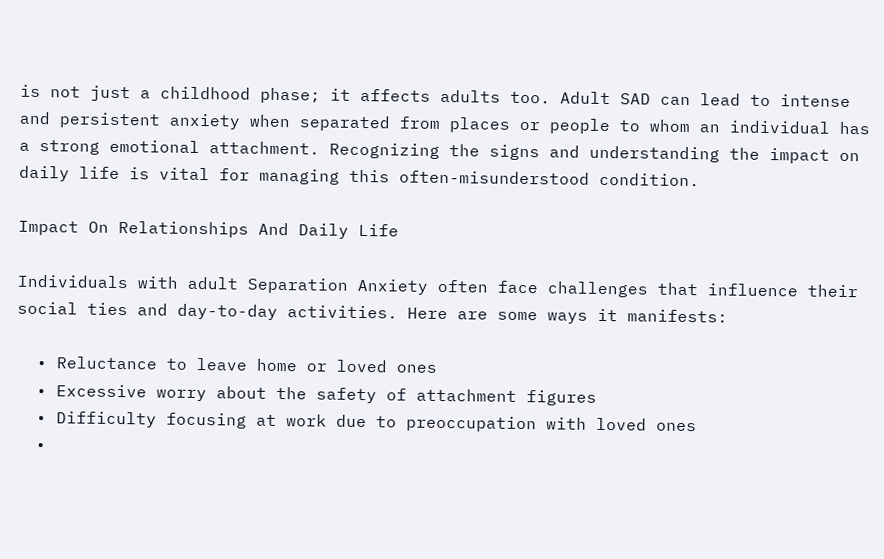is not just a childhood phase; it affects adults too. Adult SAD can lead to intense and persistent anxiety when separated from places or people to whom an individual has a strong emotional attachment. Recognizing the signs and understanding the impact on daily life is vital for managing this often-misunderstood condition.

Impact On Relationships And Daily Life

Individuals with adult Separation Anxiety often face challenges that influence their social ties and day-to-day activities. Here are some ways it manifests:

  • Reluctance to leave home or loved ones
  • Excessive worry about the safety of attachment figures
  • Difficulty focusing at work due to preoccupation with loved ones
  •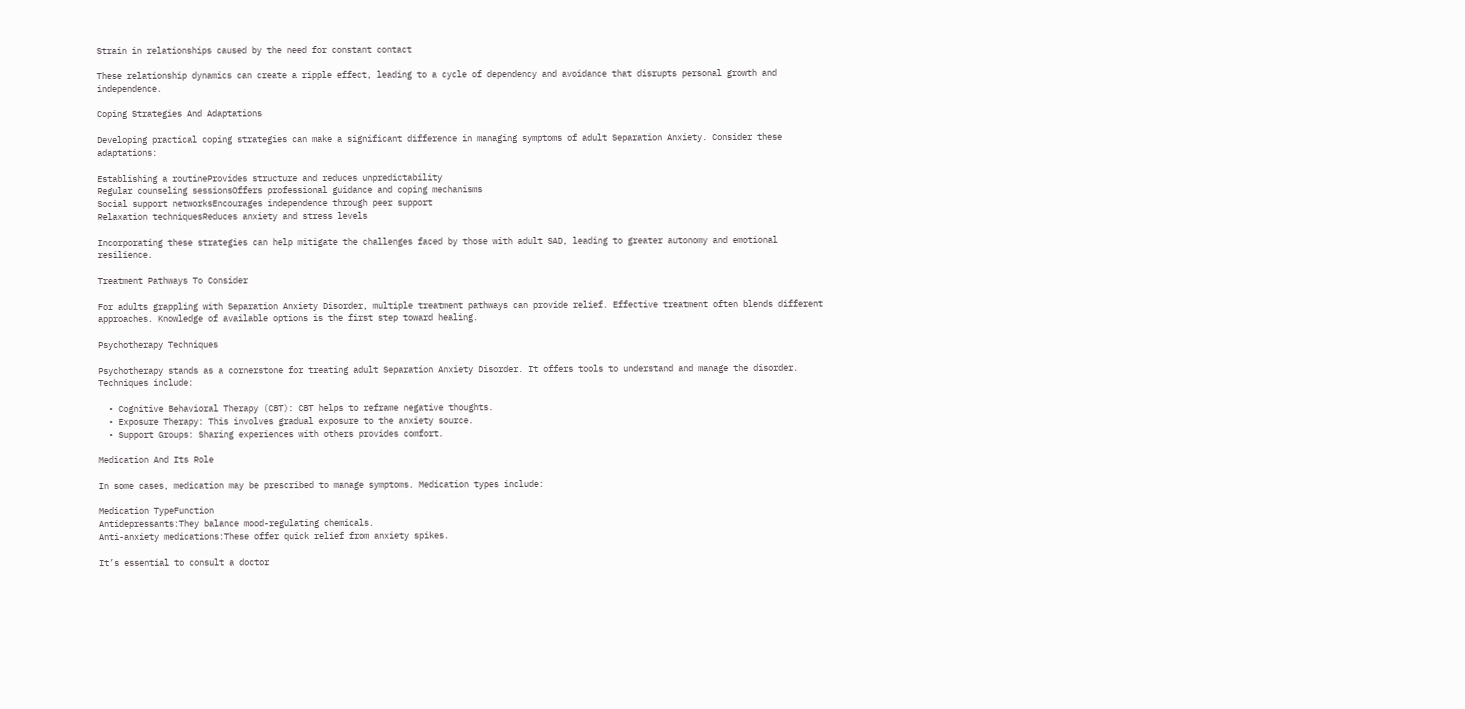Strain in relationships caused by the need for constant contact

These relationship dynamics can create a ripple effect, leading to a cycle of dependency and avoidance that disrupts personal growth and independence.

Coping Strategies And Adaptations

Developing practical coping strategies can make a significant difference in managing symptoms of adult Separation Anxiety. Consider these adaptations:

Establishing a routineProvides structure and reduces unpredictability
Regular counseling sessionsOffers professional guidance and coping mechanisms
Social support networksEncourages independence through peer support
Relaxation techniquesReduces anxiety and stress levels

Incorporating these strategies can help mitigate the challenges faced by those with adult SAD, leading to greater autonomy and emotional resilience.

Treatment Pathways To Consider

For adults grappling with Separation Anxiety Disorder, multiple treatment pathways can provide relief. Effective treatment often blends different approaches. Knowledge of available options is the first step toward healing.

Psychotherapy Techniques

Psychotherapy stands as a cornerstone for treating adult Separation Anxiety Disorder. It offers tools to understand and manage the disorder. Techniques include:

  • Cognitive Behavioral Therapy (CBT): CBT helps to reframe negative thoughts.
  • Exposure Therapy: This involves gradual exposure to the anxiety source.
  • Support Groups: Sharing experiences with others provides comfort.

Medication And Its Role

In some cases, medication may be prescribed to manage symptoms. Medication types include:

Medication TypeFunction
Antidepressants:They balance mood-regulating chemicals.
Anti-anxiety medications:These offer quick relief from anxiety spikes.

It’s essential to consult a doctor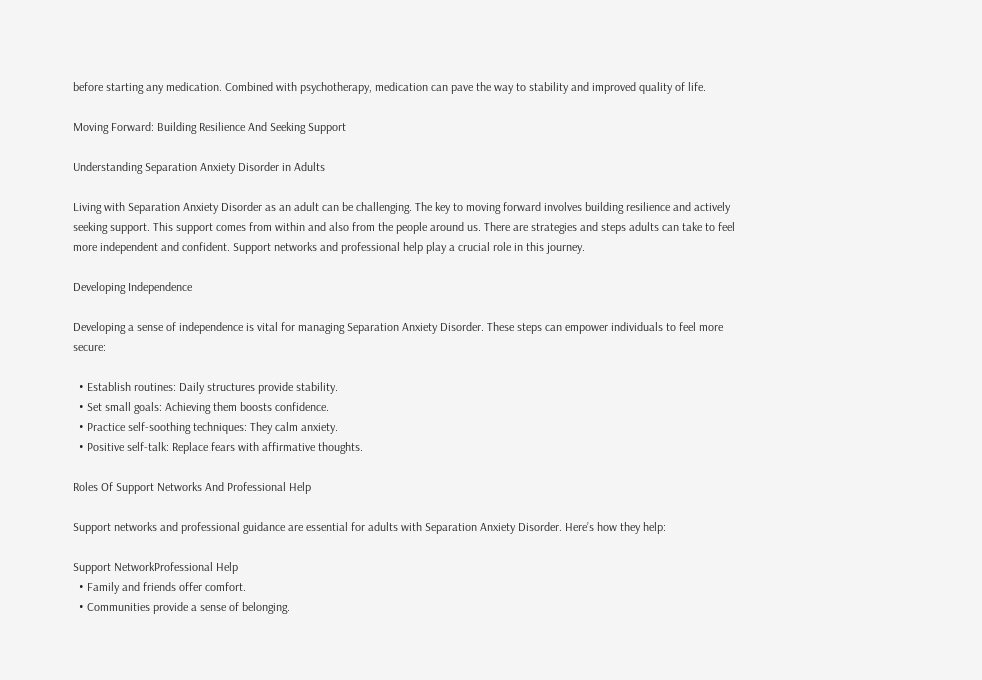before starting any medication. Combined with psychotherapy, medication can pave the way to stability and improved quality of life.

Moving Forward: Building Resilience And Seeking Support

Understanding Separation Anxiety Disorder in Adults

Living with Separation Anxiety Disorder as an adult can be challenging. The key to moving forward involves building resilience and actively seeking support. This support comes from within and also from the people around us. There are strategies and steps adults can take to feel more independent and confident. Support networks and professional help play a crucial role in this journey.

Developing Independence

Developing a sense of independence is vital for managing Separation Anxiety Disorder. These steps can empower individuals to feel more secure:

  • Establish routines: Daily structures provide stability.
  • Set small goals: Achieving them boosts confidence.
  • Practice self-soothing techniques: They calm anxiety.
  • Positive self-talk: Replace fears with affirmative thoughts.

Roles Of Support Networks And Professional Help

Support networks and professional guidance are essential for adults with Separation Anxiety Disorder. Here’s how they help:

Support NetworkProfessional Help
  • Family and friends offer comfort.
  • Communities provide a sense of belonging.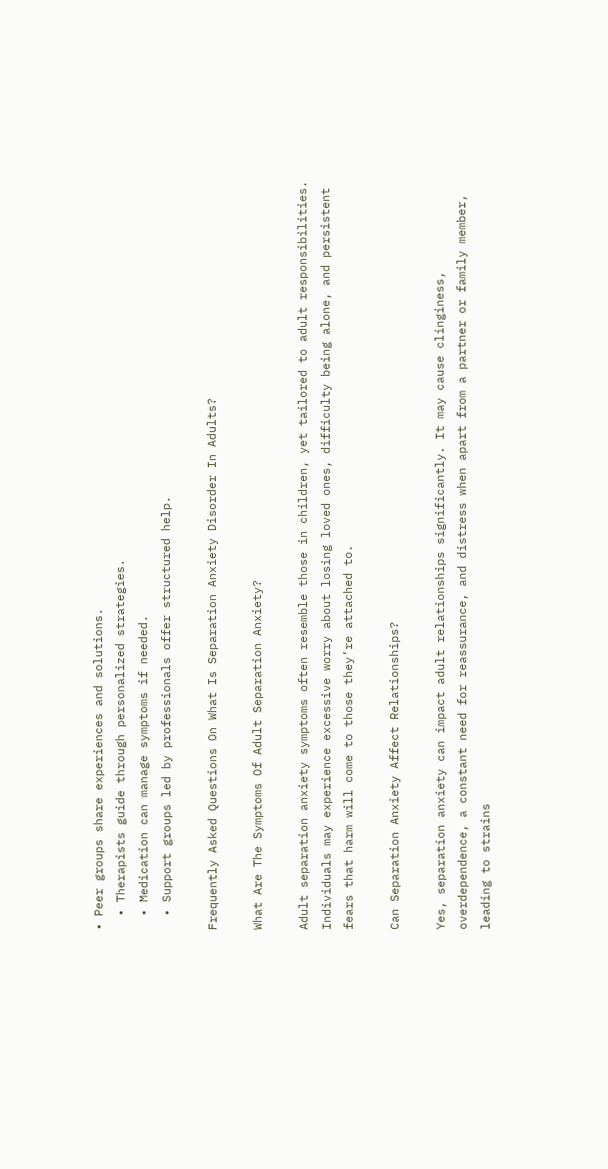• Peer groups share experiences and solutions.
  • Therapists guide through personalized strategies.
  • Medication can manage symptoms if needed.
  • Support groups led by professionals offer structured help.

Frequently Asked Questions On What Is Separation Anxiety Disorder In Adults?

What Are The Symptoms Of Adult Separation Anxiety?

Adult separation anxiety symptoms often resemble those in children, yet tailored to adult responsibilities. Individuals may experience excessive worry about losing loved ones, difficulty being alone, and persistent fears that harm will come to those they’re attached to.

Can Separation Anxiety Affect Relationships?

Yes, separation anxiety can impact adult relationships significantly. It may cause clinginess, overdependence, a constant need for reassurance, and distress when apart from a partner or family member, leading to strains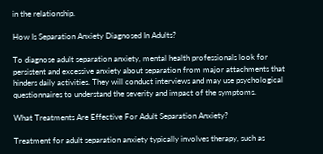in the relationship.

How Is Separation Anxiety Diagnosed In Adults?

To diagnose adult separation anxiety, mental health professionals look for persistent and excessive anxiety about separation from major attachments that hinders daily activities. They will conduct interviews and may use psychological questionnaires to understand the severity and impact of the symptoms.

What Treatments Are Effective For Adult Separation Anxiety?

Treatment for adult separation anxiety typically involves therapy, such as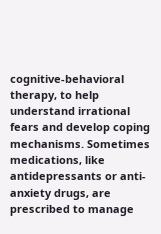cognitive-behavioral therapy, to help understand irrational fears and develop coping mechanisms. Sometimes medications, like antidepressants or anti-anxiety drugs, are prescribed to manage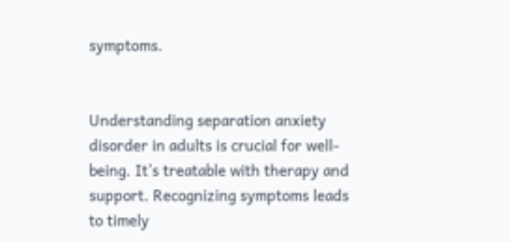symptoms.


Understanding separation anxiety disorder in adults is crucial for well-being. It’s treatable with therapy and support. Recognizing symptoms leads to timely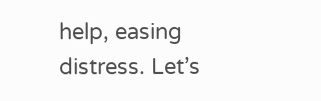help, easing distress. Let’s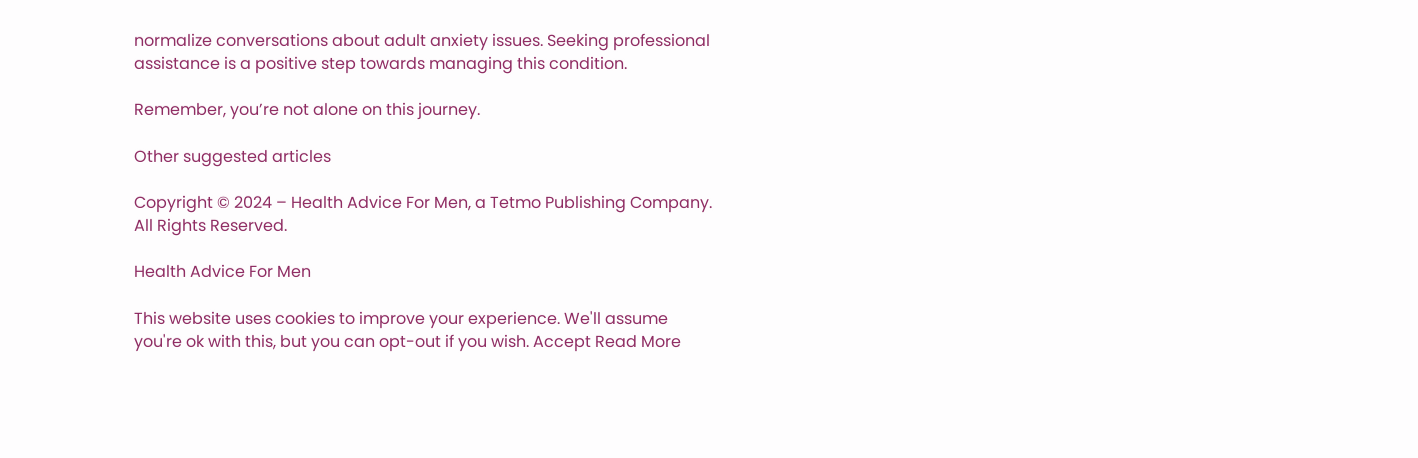normalize conversations about adult anxiety issues. Seeking professional assistance is a positive step towards managing this condition.

Remember, you’re not alone on this journey.

Other suggested articles

Copyright © 2024 – Health Advice For Men, a Tetmo Publishing Company. All Rights Reserved.

Health Advice For Men

This website uses cookies to improve your experience. We'll assume you're ok with this, but you can opt-out if you wish. Accept Read More